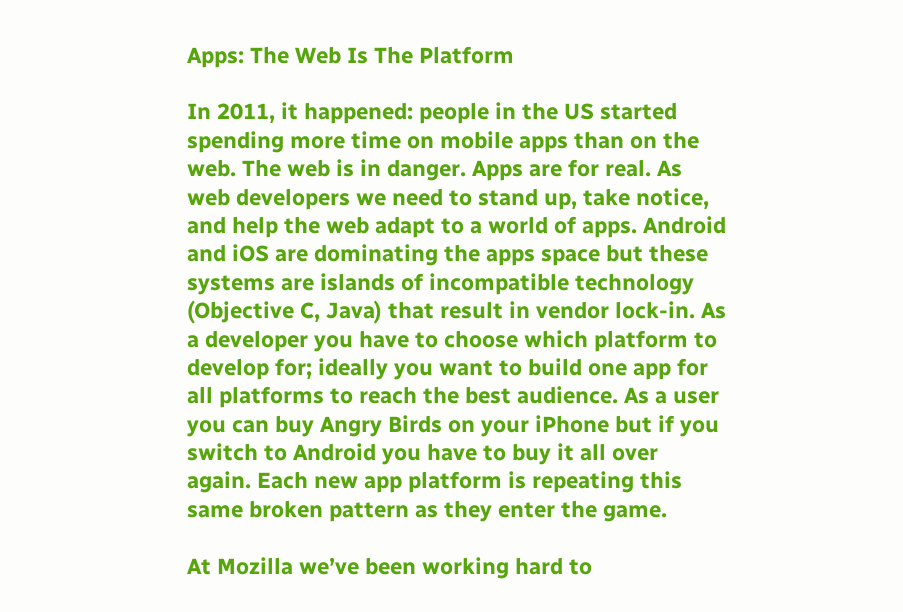Apps: The Web Is The Platform

In 2011, it happened: people in the US started spending more time on mobile apps than on the web. The web is in danger. Apps are for real. As web developers we need to stand up, take notice, and help the web adapt to a world of apps. Android and iOS are dominating the apps space but these systems are islands of incompatible technology (Objective C, Java) that result in vendor lock-in. As a developer you have to choose which platform to develop for; ideally you want to build one app for all platforms to reach the best audience. As a user you can buy Angry Birds on your iPhone but if you switch to Android you have to buy it all over again. Each new app platform is repeating this same broken pattern as they enter the game.

At Mozilla we’ve been working hard to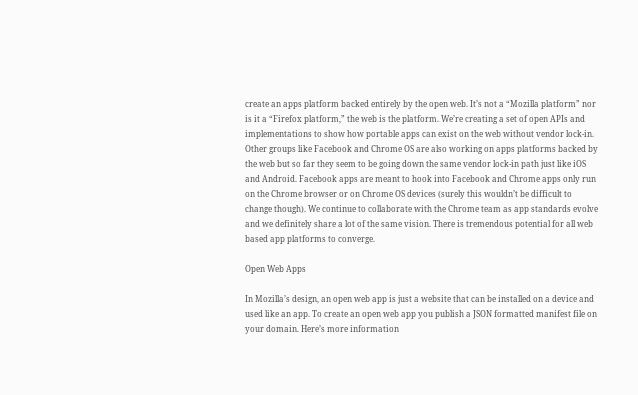create an apps platform backed entirely by the open web. It’s not a “Mozilla platform” nor is it a “Firefox platform,” the web is the platform. We’re creating a set of open APIs and implementations to show how portable apps can exist on the web without vendor lock-in. Other groups like Facebook and Chrome OS are also working on apps platforms backed by the web but so far they seem to be going down the same vendor lock-in path just like iOS and Android. Facebook apps are meant to hook into Facebook and Chrome apps only run on the Chrome browser or on Chrome OS devices (surely this wouldn’t be difficult to change though). We continue to collaborate with the Chrome team as app standards evolve and we definitely share a lot of the same vision. There is tremendous potential for all web based app platforms to converge.

Open Web Apps

In Mozilla’s design, an open web app is just a website that can be installed on a device and used like an app. To create an open web app you publish a JSON formatted manifest file on your domain. Here’s more information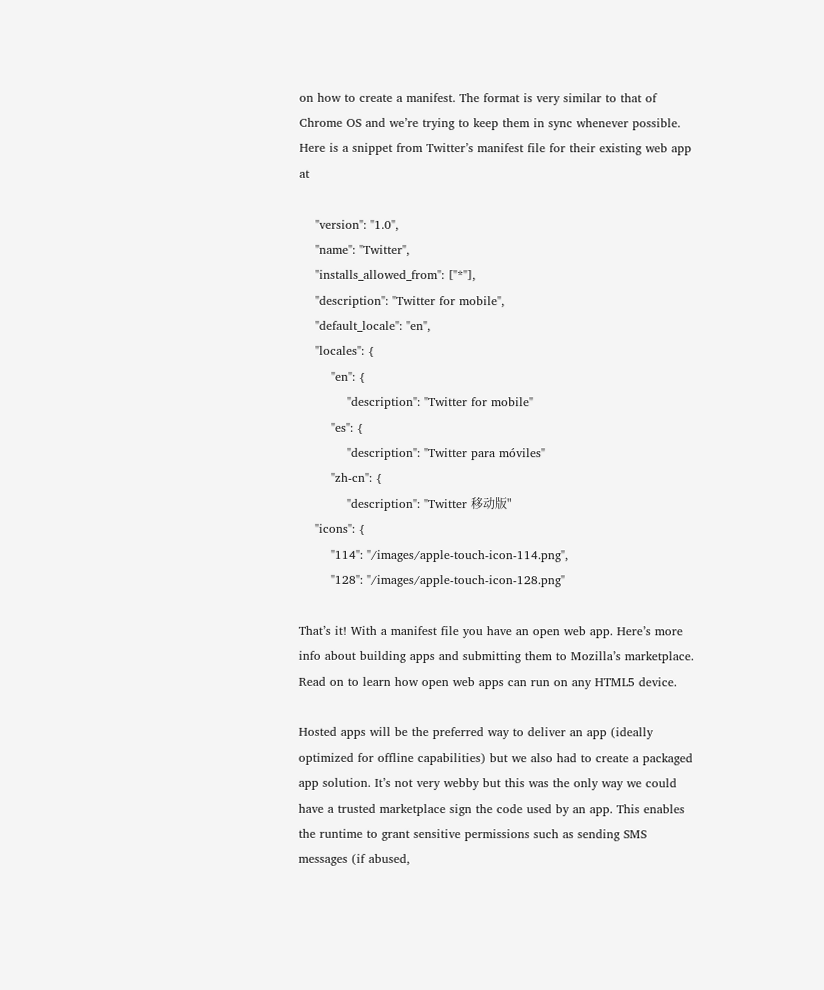on how to create a manifest. The format is very similar to that of Chrome OS and we’re trying to keep them in sync whenever possible. Here is a snippet from Twitter’s manifest file for their existing web app at

    "version": "1.0",
    "name": "Twitter",
    "installs_allowed_from": ["*"],
    "description": "Twitter for mobile",
    "default_locale": "en",
    "locales": {
        "en": {
            "description": "Twitter for mobile"
        "es": {
            "description": "Twitter para móviles"
        "zh-cn": {
            "description": "Twitter 移动版"
    "icons": {
        "114": "/images/apple-touch-icon-114.png",
        "128": "/images/apple-touch-icon-128.png"

That’s it! With a manifest file you have an open web app. Here’s more info about building apps and submitting them to Mozilla’s marketplace. Read on to learn how open web apps can run on any HTML5 device.

Hosted apps will be the preferred way to deliver an app (ideally optimized for offline capabilities) but we also had to create a packaged app solution. It’s not very webby but this was the only way we could have a trusted marketplace sign the code used by an app. This enables the runtime to grant sensitive permissions such as sending SMS messages (if abused,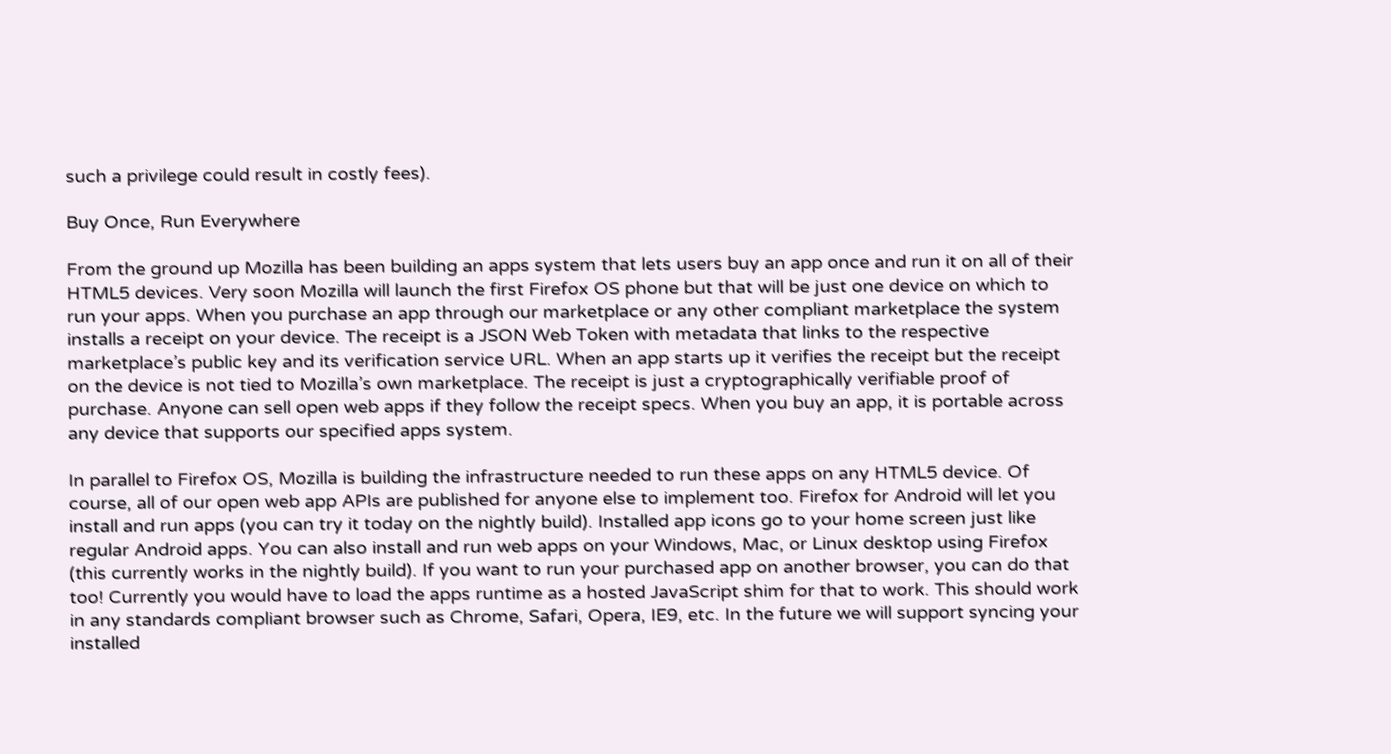such a privilege could result in costly fees).

Buy Once, Run Everywhere

From the ground up Mozilla has been building an apps system that lets users buy an app once and run it on all of their HTML5 devices. Very soon Mozilla will launch the first Firefox OS phone but that will be just one device on which to run your apps. When you purchase an app through our marketplace or any other compliant marketplace the system installs a receipt on your device. The receipt is a JSON Web Token with metadata that links to the respective marketplace’s public key and its verification service URL. When an app starts up it verifies the receipt but the receipt on the device is not tied to Mozilla’s own marketplace. The receipt is just a cryptographically verifiable proof of purchase. Anyone can sell open web apps if they follow the receipt specs. When you buy an app, it is portable across any device that supports our specified apps system.

In parallel to Firefox OS, Mozilla is building the infrastructure needed to run these apps on any HTML5 device. Of course, all of our open web app APIs are published for anyone else to implement too. Firefox for Android will let you install and run apps (you can try it today on the nightly build). Installed app icons go to your home screen just like regular Android apps. You can also install and run web apps on your Windows, Mac, or Linux desktop using Firefox (this currently works in the nightly build). If you want to run your purchased app on another browser, you can do that too! Currently you would have to load the apps runtime as a hosted JavaScript shim for that to work. This should work in any standards compliant browser such as Chrome, Safari, Opera, IE9, etc. In the future we will support syncing your installed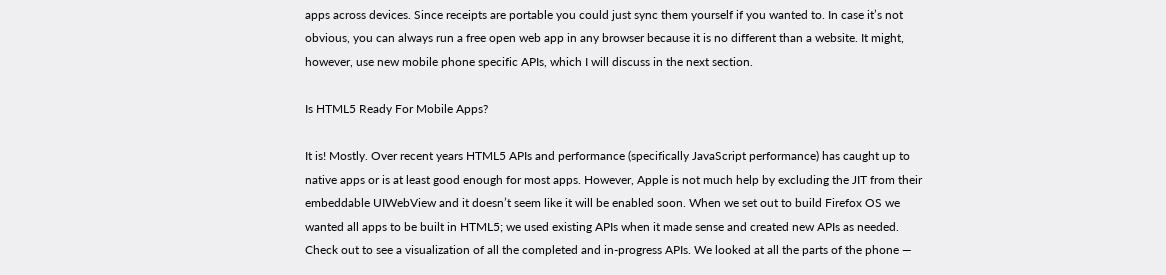apps across devices. Since receipts are portable you could just sync them yourself if you wanted to. In case it’s not obvious, you can always run a free open web app in any browser because it is no different than a website. It might, however, use new mobile phone specific APIs, which I will discuss in the next section.

Is HTML5 Ready For Mobile Apps?

It is! Mostly. Over recent years HTML5 APIs and performance (specifically JavaScript performance) has caught up to native apps or is at least good enough for most apps. However, Apple is not much help by excluding the JIT from their embeddable UIWebView and it doesn’t seem like it will be enabled soon. When we set out to build Firefox OS we wanted all apps to be built in HTML5; we used existing APIs when it made sense and created new APIs as needed. Check out to see a visualization of all the completed and in-progress APIs. We looked at all the parts of the phone —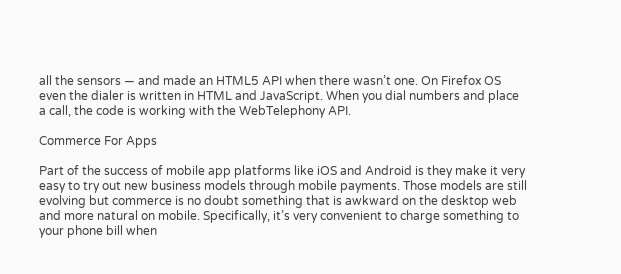all the sensors — and made an HTML5 API when there wasn’t one. On Firefox OS even the dialer is written in HTML and JavaScript. When you dial numbers and place a call, the code is working with the WebTelephony API.

Commerce For Apps

Part of the success of mobile app platforms like iOS and Android is they make it very easy to try out new business models through mobile payments. Those models are still evolving but commerce is no doubt something that is awkward on the desktop web and more natural on mobile. Specifically, it’s very convenient to charge something to your phone bill when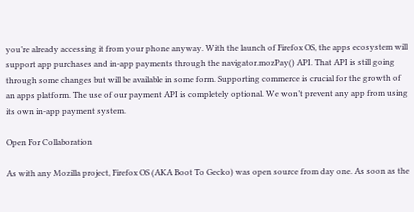you’re already accessing it from your phone anyway. With the launch of Firefox OS, the apps ecosystem will support app purchases and in-app payments through the navigator.mozPay() API. That API is still going through some changes but will be available in some form. Supporting commerce is crucial for the growth of an apps platform. The use of our payment API is completely optional. We won’t prevent any app from using its own in-app payment system.

Open For Collaboration

As with any Mozilla project, Firefox OS (AKA Boot To Gecko) was open source from day one. As soon as the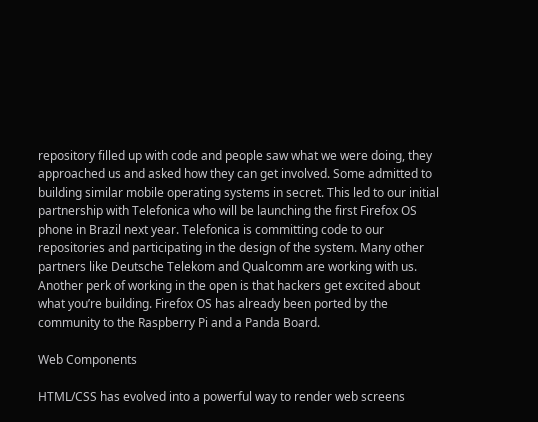repository filled up with code and people saw what we were doing, they approached us and asked how they can get involved. Some admitted to building similar mobile operating systems in secret. This led to our initial partnership with Telefonica who will be launching the first Firefox OS phone in Brazil next year. Telefonica is committing code to our repositories and participating in the design of the system. Many other partners like Deutsche Telekom and Qualcomm are working with us. Another perk of working in the open is that hackers get excited about what you’re building. Firefox OS has already been ported by the community to the Raspberry Pi and a Panda Board.

Web Components

HTML/CSS has evolved into a powerful way to render web screens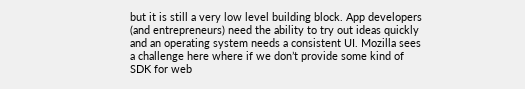but it is still a very low level building block. App developers (and entrepreneurs) need the ability to try out ideas quickly and an operating system needs a consistent UI. Mozilla sees a challenge here where if we don’t provide some kind of SDK for web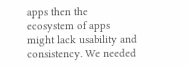apps then the ecosystem of apps might lack usability and consistency. We needed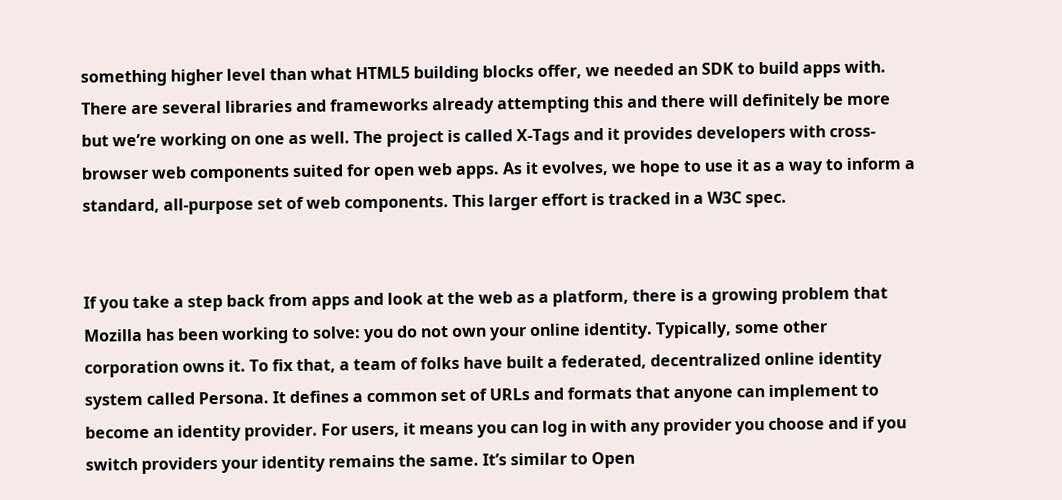something higher level than what HTML5 building blocks offer, we needed an SDK to build apps with. There are several libraries and frameworks already attempting this and there will definitely be more but we’re working on one as well. The project is called X-Tags and it provides developers with cross-browser web components suited for open web apps. As it evolves, we hope to use it as a way to inform a standard, all-purpose set of web components. This larger effort is tracked in a W3C spec.


If you take a step back from apps and look at the web as a platform, there is a growing problem that Mozilla has been working to solve: you do not own your online identity. Typically, some other corporation owns it. To fix that, a team of folks have built a federated, decentralized online identity system called Persona. It defines a common set of URLs and formats that anyone can implement to become an identity provider. For users, it means you can log in with any provider you choose and if you switch providers your identity remains the same. It’s similar to Open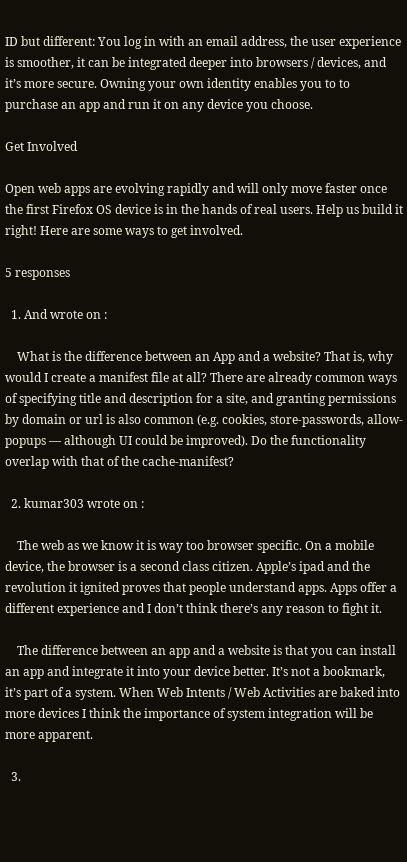ID but different: You log in with an email address, the user experience is smoother, it can be integrated deeper into browsers / devices, and it’s more secure. Owning your own identity enables you to to purchase an app and run it on any device you choose.

Get Involved

Open web apps are evolving rapidly and will only move faster once the first Firefox OS device is in the hands of real users. Help us build it right! Here are some ways to get involved.

5 responses

  1. And wrote on :

    What is the difference between an App and a website? That is, why would I create a manifest file at all? There are already common ways of specifying title and description for a site, and granting permissions by domain or url is also common (e.g. cookies, store-passwords, allow-popups — although UI could be improved). Do the functionality overlap with that of the cache-manifest?

  2. kumar303 wrote on :

    The web as we know it is way too browser specific. On a mobile device, the browser is a second class citizen. Apple’s ipad and the revolution it ignited proves that people understand apps. Apps offer a different experience and I don’t think there’s any reason to fight it.

    The difference between an app and a website is that you can install an app and integrate it into your device better. It’s not a bookmark, it’s part of a system. When Web Intents / Web Activities are baked into more devices I think the importance of system integration will be more apparent.

  3.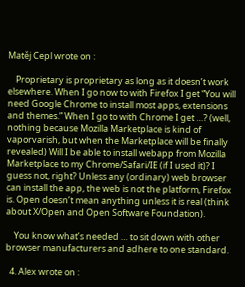Matěj Cepl wrote on :

    Proprietary is proprietary as long as it doesn’t work elsewhere. When I go now to with Firefox I get “You will need Google Chrome to install most apps, extensions and themes.” When I go to with Chrome I get …? (well, nothing because Mozilla Marketplace is kind of vaporvarish, but when the Marketplace will be finally revealed) Will I be able to install webapp from Mozilla Marketplace to my Chrome/Safari/IE (if I used it)? I guess not, right? Unless any (ordinary) web browser can install the app, the web is not the platform, Firefox is. Open doesn’t mean anything unless it is real (think about X/Open and Open Software Foundation).

    You know what’s needed … to sit down with other browser manufacturers and adhere to one standard.

  4. Alex wrote on :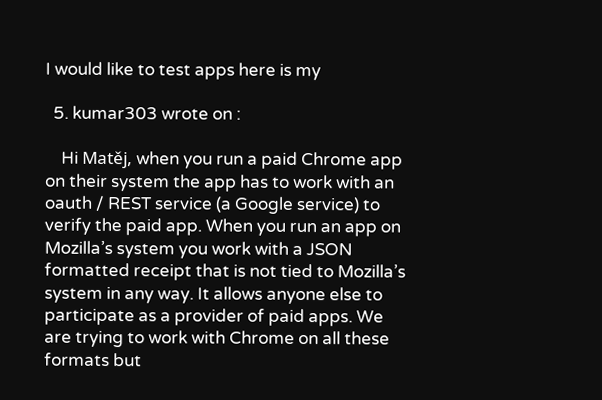I would like to test apps here is my

  5. kumar303 wrote on :

    Hi Matěj, when you run a paid Chrome app on their system the app has to work with an oauth / REST service (a Google service) to verify the paid app. When you run an app on Mozilla’s system you work with a JSON formatted receipt that is not tied to Mozilla’s system in any way. It allows anyone else to participate as a provider of paid apps. We are trying to work with Chrome on all these formats but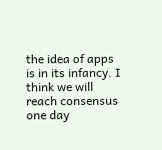the idea of apps is in its infancy. I think we will reach consensus one day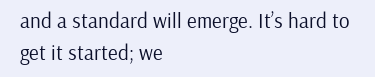and a standard will emerge. It’s hard to get it started; we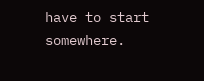have to start somewhere.